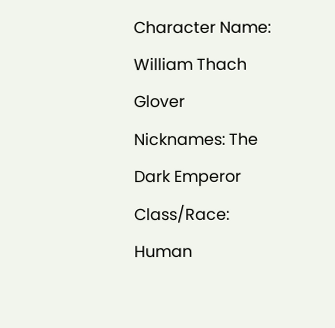Character Name: William Thach Glover
Nicknames: The Dark Emperor
Class/Race: Human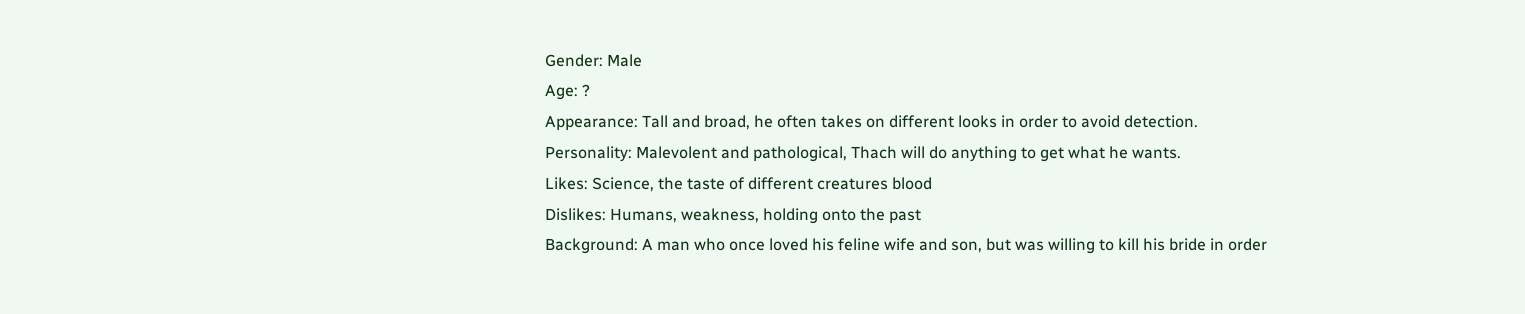Gender: Male
Age: ?
Appearance: Tall and broad, he often takes on different looks in order to avoid detection.
Personality: Malevolent and pathological, Thach will do anything to get what he wants.
Likes: Science, the taste of different creatures blood
Dislikes: Humans, weakness, holding onto the past
Background: A man who once loved his feline wife and son, but was willing to kill his bride in order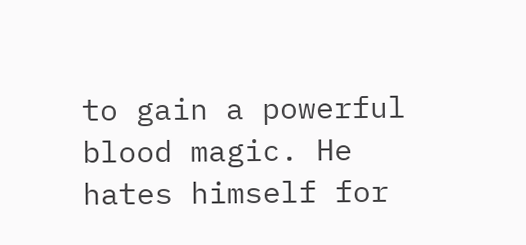to gain a powerful blood magic. He hates himself for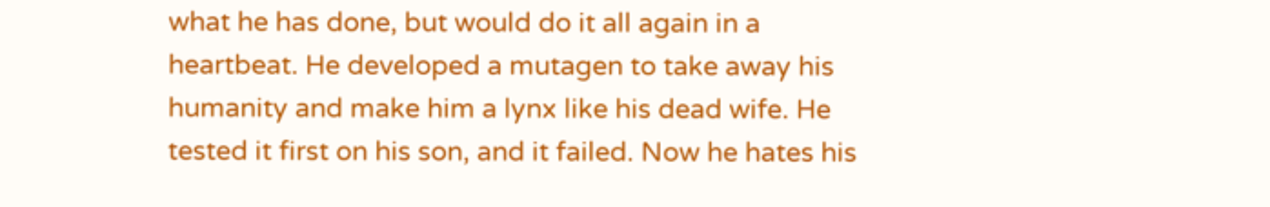what he has done, but would do it all again in a heartbeat. He developed a mutagen to take away his humanity and make him a lynx like his dead wife. He tested it first on his son, and it failed. Now he hates his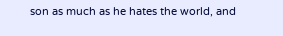son as much as he hates the world, and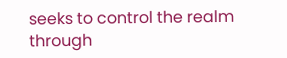seeks to control the realm through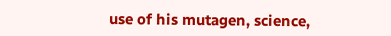use of his mutagen, science,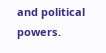and political powers.